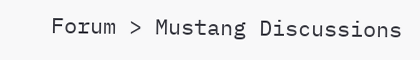Forum > Mustang Discussions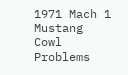1971 Mach 1 Mustang Cowl Problems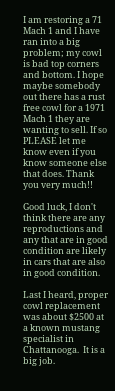I am restoring a 71 Mach 1 and I have ran into a big problem; my cowl is bad top corners and bottom. I hope maybe somebody out there has a rust free cowl for a 1971 Mach 1 they are wanting to sell. If so PLEASE let me know even if you know someone else that does. Thank you very much!!

Good luck, I don't think there are any reproductions and any that are in good condition are likely in cars that are also in good condition.

Last I heard, proper cowl replacement was about $2500 at a known mustang specialist in Chattanooga.  It is a big job.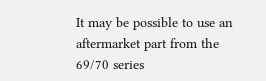It may be possible to use an aftermarket part from the 69/70 series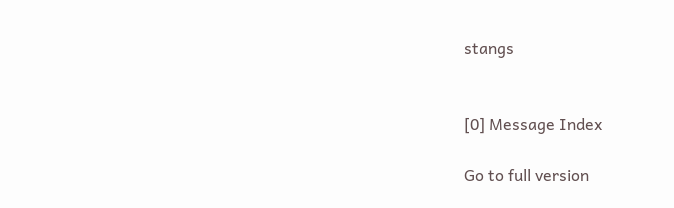stangs


[0] Message Index

Go to full version